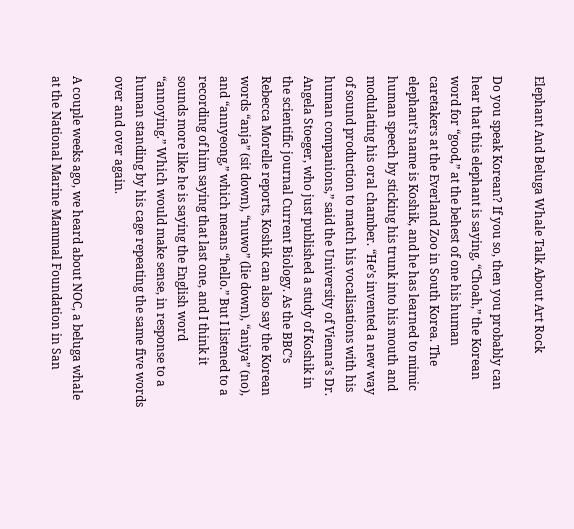Elephant And Beluga Whale Talk About Art Rock

Do you speak Korean? If you so, then you probably can hear that this elephant is saying, “Choah,” the Korean word for “good,” at the behest of one his human caretakers at the Everland Zoo in South Korea. The elephant’s name is Koshik, and he has learned to mimic human speech by sticking his trunk into his mouth and modulating his oral chamber. “He’s invented a new way of sound production to match his vocalisations with his human companions,” said the University of Vienna’s Dr. Angela Stoeger, who just published a study of Koshik in the scientific journal Current Biology. As the BBC’s Rebecca Morelle reports, Koshik can also say the Korean words “anja” (sit down), “nuwo” (lie down), “aniya” (no), and “annyeong,” which means “hello.” But I listened to a recording of him saying that last one, and I think it sounds more like he is saying the English word “annoying.” Which would make sense, in response to a human standing by his cage repeating the same five words over and over again.

A couple weeks ago, we heard about NOC, a beluga whale at the National Marine Mammal Foundation in San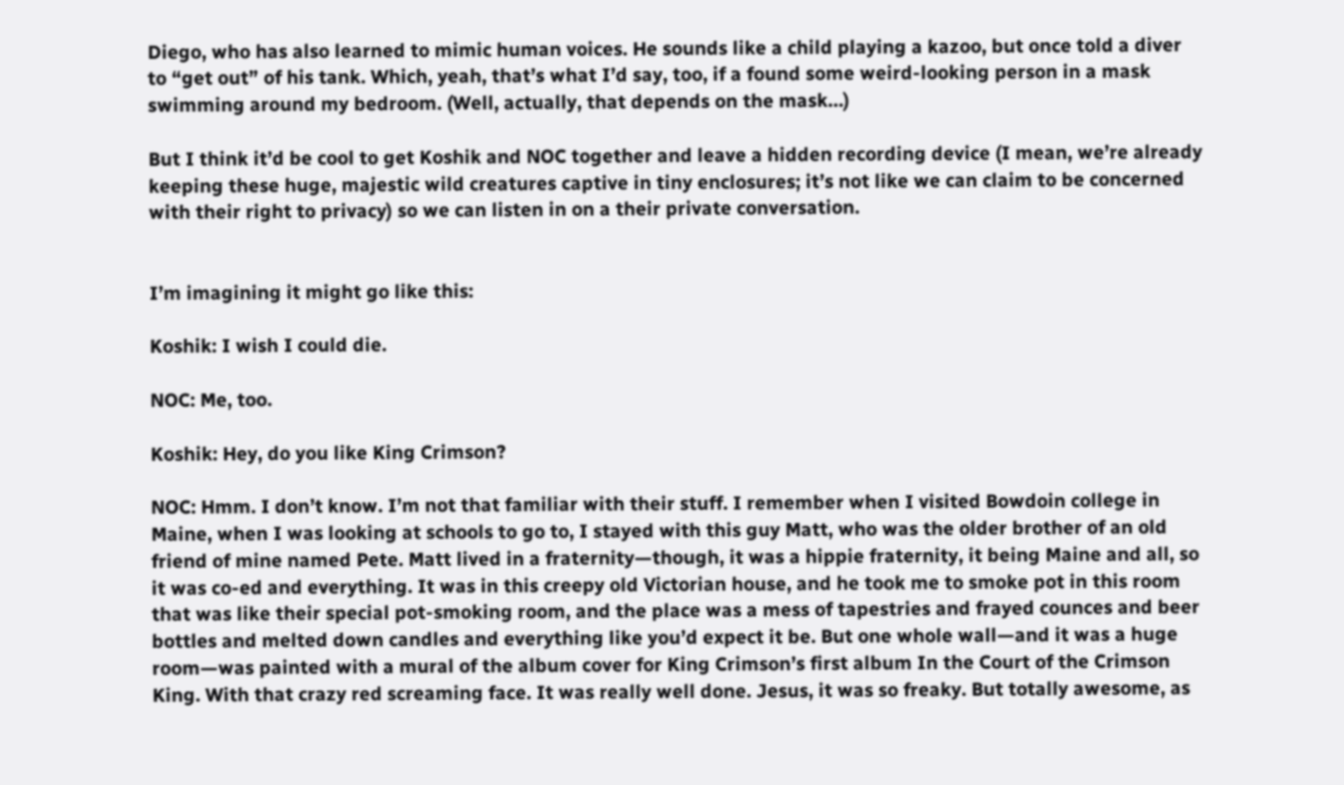Diego, who has also learned to mimic human voices. He sounds like a child playing a kazoo, but once told a diver to “get out” of his tank. Which, yeah, that’s what I’d say, too, if a found some weird-looking person in a mask swimming around my bedroom. (Well, actually, that depends on the mask…)

But I think it’d be cool to get Koshik and NOC together and leave a hidden recording device (I mean, we’re already keeping these huge, majestic wild creatures captive in tiny enclosures; it’s not like we can claim to be concerned with their right to privacy) so we can listen in on a their private conversation.


I’m imagining it might go like this:

Koshik: I wish I could die.

NOC: Me, too.

Koshik: Hey, do you like King Crimson?

NOC: Hmm. I don’t know. I’m not that familiar with their stuff. I remember when I visited Bowdoin college in Maine, when I was looking at schools to go to, I stayed with this guy Matt, who was the older brother of an old friend of mine named Pete. Matt lived in a fraternity—though, it was a hippie fraternity, it being Maine and all, so it was co-ed and everything. It was in this creepy old Victorian house, and he took me to smoke pot in this room that was like their special pot-smoking room, and the place was a mess of tapestries and frayed counces and beer bottles and melted down candles and everything like you’d expect it be. But one whole wall—and it was a huge room—was painted with a mural of the album cover for King Crimson’s first album In the Court of the Crimson King. With that crazy red screaming face. It was really well done. Jesus, it was so freaky. But totally awesome, as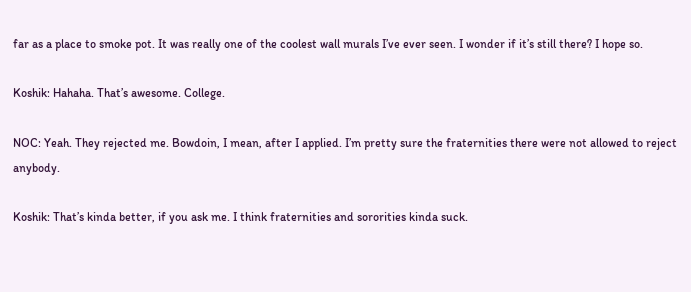far as a place to smoke pot. It was really one of the coolest wall murals I’ve ever seen. I wonder if it’s still there? I hope so.

Koshik: Hahaha. That’s awesome. College.

NOC: Yeah. They rejected me. Bowdoin, I mean, after I applied. I’m pretty sure the fraternities there were not allowed to reject anybody.

Koshik: That’s kinda better, if you ask me. I think fraternities and sororities kinda suck.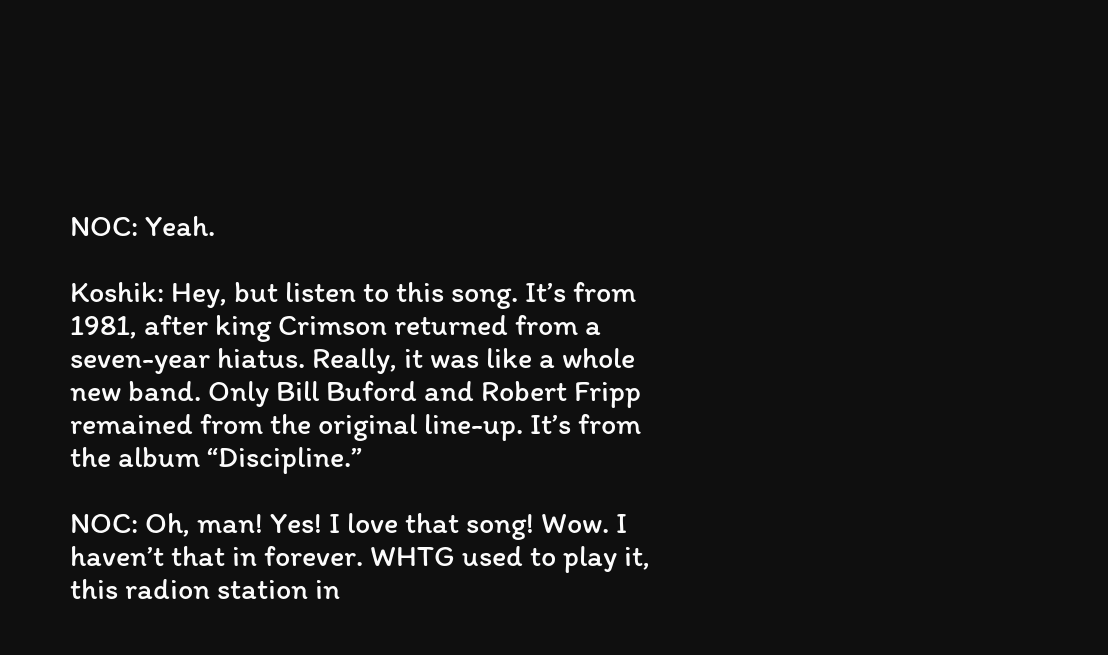NOC: Yeah.

Koshik: Hey, but listen to this song. It’s from 1981, after king Crimson returned from a seven-year hiatus. Really, it was like a whole new band. Only Bill Buford and Robert Fripp remained from the original line-up. It’s from the album “Discipline.”

NOC: Oh, man! Yes! I love that song! Wow. I haven’t that in forever. WHTG used to play it, this radion station in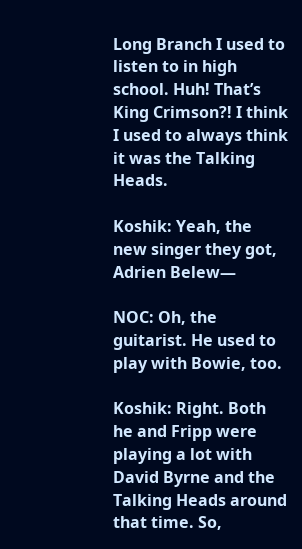Long Branch I used to listen to in high school. Huh! That’s King Crimson?! I think I used to always think it was the Talking Heads.

Koshik: Yeah, the new singer they got, Adrien Belew—

NOC: Oh, the guitarist. He used to play with Bowie, too.

Koshik: Right. Both he and Fripp were playing a lot with David Byrne and the Talking Heads around that time. So,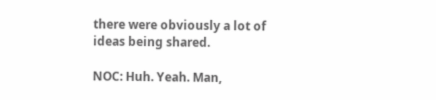there were obviously a lot of ideas being shared.

NOC: Huh. Yeah. Man,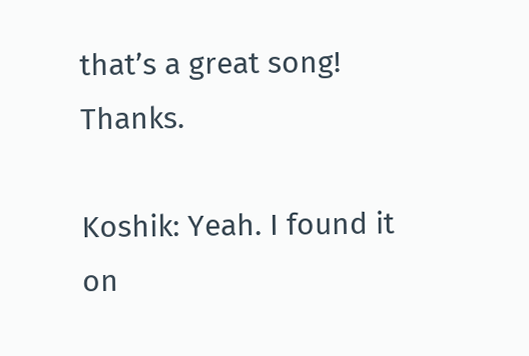that’s a great song! Thanks.

Koshik: Yeah. I found it on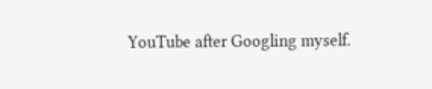YouTube after Googling myself.